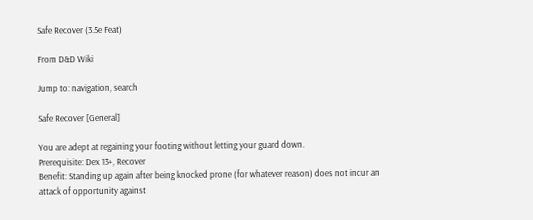Safe Recover (3.5e Feat)

From D&D Wiki

Jump to: navigation, search

Safe Recover [General]

You are adept at regaining your footing without letting your guard down.
Prerequisite: Dex 13+, Recover
Benefit: Standing up again after being knocked prone (for whatever reason) does not incur an attack of opportunity against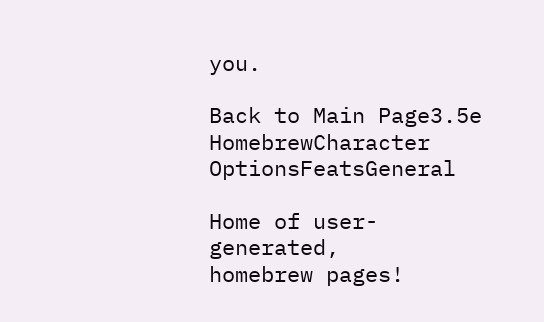you.

Back to Main Page3.5e HomebrewCharacter OptionsFeatsGeneral

Home of user-generated,
homebrew pages!